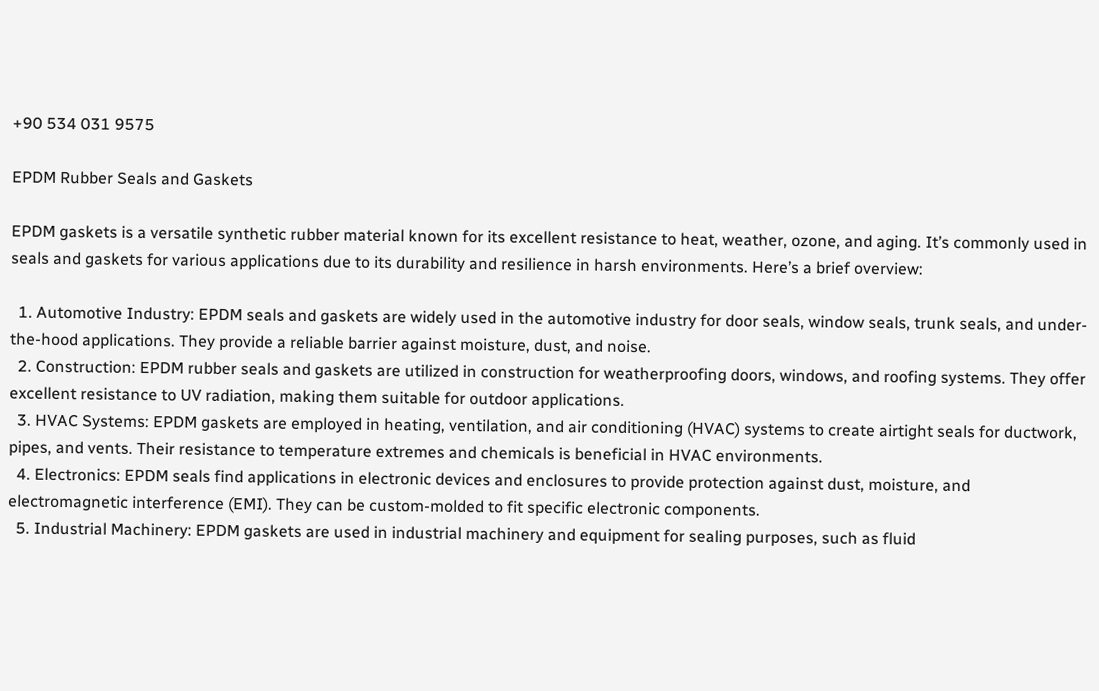+90 534 031 9575

EPDM Rubber Seals and Gaskets

EPDM gaskets is a versatile synthetic rubber material known for its excellent resistance to heat, weather, ozone, and aging. It’s commonly used in seals and gaskets for various applications due to its durability and resilience in harsh environments. Here’s a brief overview:

  1. Automotive Industry: EPDM seals and gaskets are widely used in the automotive industry for door seals, window seals, trunk seals, and under-the-hood applications. They provide a reliable barrier against moisture, dust, and noise.
  2. Construction: EPDM rubber seals and gaskets are utilized in construction for weatherproofing doors, windows, and roofing systems. They offer excellent resistance to UV radiation, making them suitable for outdoor applications.
  3. HVAC Systems: EPDM gaskets are employed in heating, ventilation, and air conditioning (HVAC) systems to create airtight seals for ductwork, pipes, and vents. Their resistance to temperature extremes and chemicals is beneficial in HVAC environments.
  4. Electronics: EPDM seals find applications in electronic devices and enclosures to provide protection against dust, moisture, and electromagnetic interference (EMI). They can be custom-molded to fit specific electronic components.
  5. Industrial Machinery: EPDM gaskets are used in industrial machinery and equipment for sealing purposes, such as fluid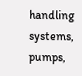handling systems, pumps,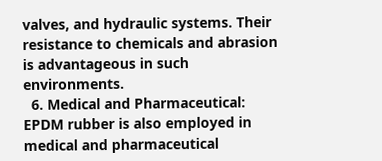valves, and hydraulic systems. Their resistance to chemicals and abrasion is advantageous in such environments.
  6. Medical and Pharmaceutical: EPDM rubber is also employed in medical and pharmaceutical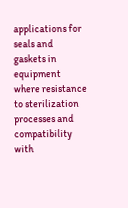applications for seals and gaskets in equipment where resistance to sterilization processes and compatibility with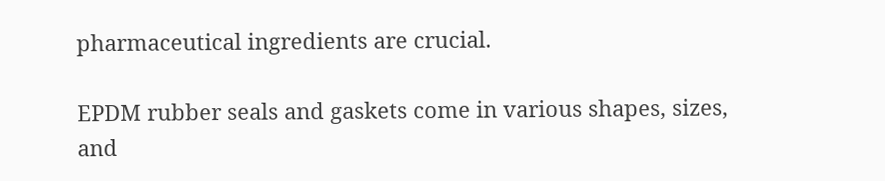pharmaceutical ingredients are crucial.

EPDM rubber seals and gaskets come in various shapes, sizes, and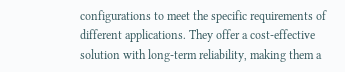configurations to meet the specific requirements of different applications. They offer a cost-effective solution with long-term reliability, making them a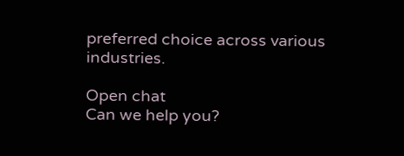preferred choice across various industries.

Open chat
Can we help you?